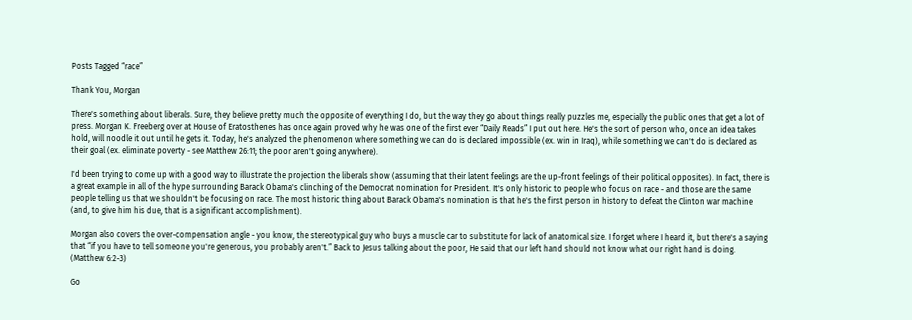Posts Tagged “race”

Thank You, Morgan

There's something about liberals. Sure, they believe pretty much the opposite of everything I do, but the way they go about things really puzzles me, especially the public ones that get a lot of press. Morgan K. Freeberg over at House of Eratosthenes has once again proved why he was one of the first ever “Daily Reads” I put out here. He's the sort of person who, once an idea takes hold, will noodle it out until he gets it. Today, he's analyzed the phenomenon where something we can do is declared impossible (ex. win in Iraq), while something we can't do is declared as their goal (ex. eliminate poverty - see Matthew 26:11; the poor aren't going anywhere).

I'd been trying to come up with a good way to illustrate the projection the liberals show (assuming that their latent feelings are the up-front feelings of their political opposites). In fact, there is a great example in all of the hype surrounding Barack Obama's clinching of the Democrat nomination for President. It's only historic to people who focus on race - and those are the same people telling us that we shouldn't be focusing on race. The most historic thing about Barack Obama's nomination is that he's the first person in history to defeat the Clinton war machine (and, to give him his due, that is a significant accomplishment).

Morgan also covers the over-compensation angle - you know, the stereotypical guy who buys a muscle car to substitute for lack of anatomical size. I forget where I heard it, but there's a saying that “if you have to tell someone you're generous, you probably aren't.” Back to Jesus talking about the poor, He said that our left hand should not know what our right hand is doing. (Matthew 6:2-3)

Go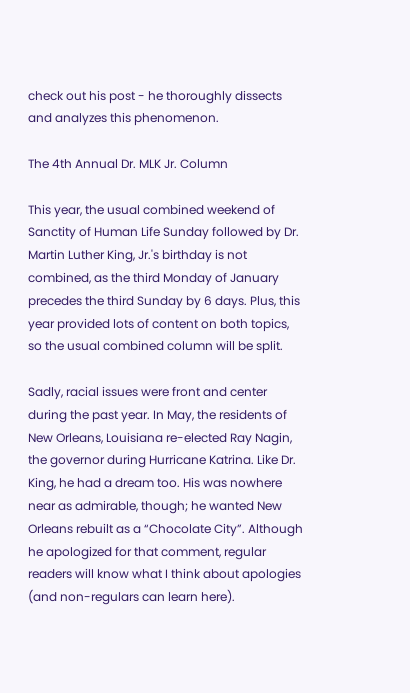check out his post - he thoroughly dissects and analyzes this phenomenon.

The 4th Annual Dr. MLK Jr. Column

This year, the usual combined weekend of Sanctity of Human Life Sunday followed by Dr. Martin Luther King, Jr.'s birthday is not combined, as the third Monday of January precedes the third Sunday by 6 days. Plus, this year provided lots of content on both topics, so the usual combined column will be split.

Sadly, racial issues were front and center during the past year. In May, the residents of New Orleans, Louisiana re-elected Ray Nagin, the governor during Hurricane Katrina. Like Dr. King, he had a dream too. His was nowhere near as admirable, though; he wanted New Orleans rebuilt as a “Chocolate City”. Although he apologized for that comment, regular readers will know what I think about apologies (and non-regulars can learn here).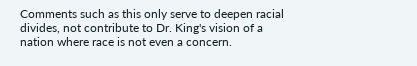Comments such as this only serve to deepen racial divides, not contribute to Dr. King's vision of a nation where race is not even a concern.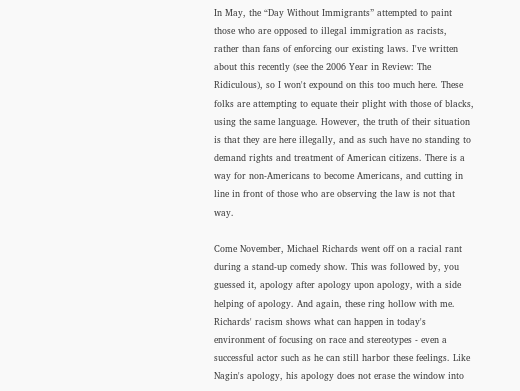In May, the “Day Without Immigrants” attempted to paint those who are opposed to illegal immigration as racists, rather than fans of enforcing our existing laws. I've written about this recently (see the 2006 Year in Review: The Ridiculous), so I won't expound on this too much here. These folks are attempting to equate their plight with those of blacks, using the same language. However, the truth of their situation is that they are here illegally, and as such have no standing to demand rights and treatment of American citizens. There is a way for non-Americans to become Americans, and cutting in line in front of those who are observing the law is not that way.

Come November, Michael Richards went off on a racial rant during a stand-up comedy show. This was followed by, you guessed it, apology after apology upon apology, with a side helping of apology. And again, these ring hollow with me. Richards' racism shows what can happen in today's environment of focusing on race and stereotypes - even a successful actor such as he can still harbor these feelings. Like Nagin's apology, his apology does not erase the window into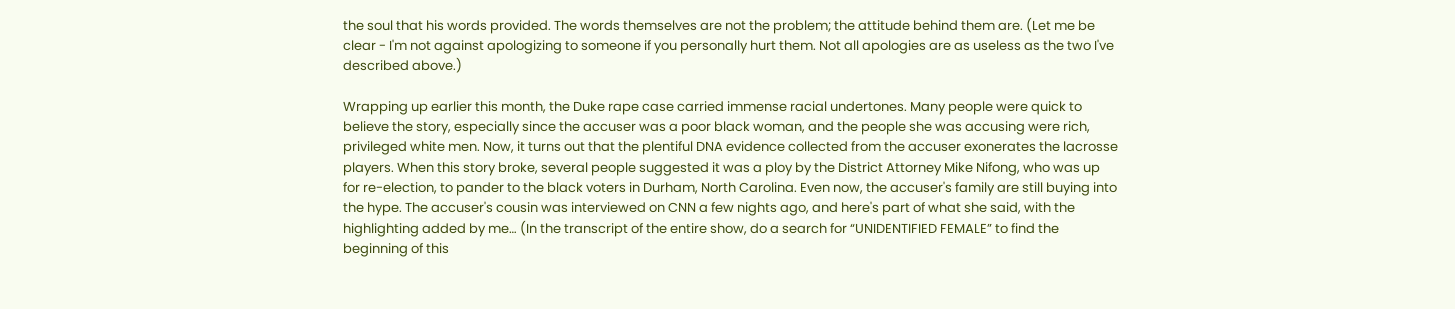the soul that his words provided. The words themselves are not the problem; the attitude behind them are. (Let me be clear - I'm not against apologizing to someone if you personally hurt them. Not all apologies are as useless as the two I've described above.)

Wrapping up earlier this month, the Duke rape case carried immense racial undertones. Many people were quick to believe the story, especially since the accuser was a poor black woman, and the people she was accusing were rich, privileged white men. Now, it turns out that the plentiful DNA evidence collected from the accuser exonerates the lacrosse players. When this story broke, several people suggested it was a ploy by the District Attorney Mike Nifong, who was up for re-election, to pander to the black voters in Durham, North Carolina. Even now, the accuser's family are still buying into the hype. The accuser's cousin was interviewed on CNN a few nights ago, and here's part of what she said, with the highlighting added by me… (In the transcript of the entire show, do a search for “UNIDENTIFIED FEMALE” to find the beginning of this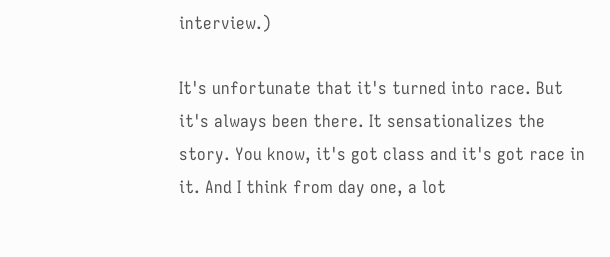interview.)

It's unfortunate that it's turned into race. But it's always been there. It sensationalizes the story. You know, it's got class and it's got race in it. And I think from day one, a lot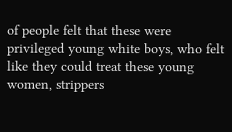of people felt that these were privileged young white boys, who felt like they could treat these young women, strippers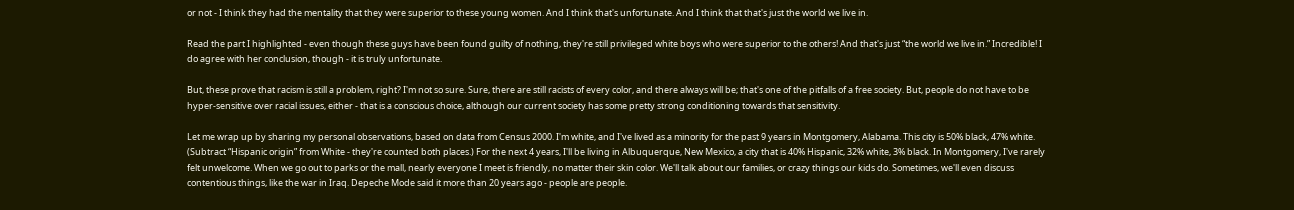or not - I think they had the mentality that they were superior to these young women. And I think that's unfortunate. And I think that that's just the world we live in.

Read the part I highlighted - even though these guys have been found guilty of nothing, they're still privileged white boys who were superior to the others! And that's just “the world we live in.” Incredible! I do agree with her conclusion, though - it is truly unfortunate.

But, these prove that racism is still a problem, right? I'm not so sure. Sure, there are still racists of every color, and there always will be; that's one of the pitfalls of a free society. But, people do not have to be hyper-sensitive over racial issues, either - that is a conscious choice, although our current society has some pretty strong conditioning towards that sensitivity.

Let me wrap up by sharing my personal observations, based on data from Census 2000. I'm white, and I've lived as a minority for the past 9 years in Montgomery, Alabama. This city is 50% black, 47% white. (Subtract “Hispanic origin” from White - they're counted both places.) For the next 4 years, I'll be living in Albuquerque, New Mexico, a city that is 40% Hispanic, 32% white, 3% black. In Montgomery, I've rarely felt unwelcome. When we go out to parks or the mall, nearly everyone I meet is friendly, no matter their skin color. We'll talk about our families, or crazy things our kids do. Sometimes, we'll even discuss contentious things, like the war in Iraq. Depeche Mode said it more than 20 years ago - people are people.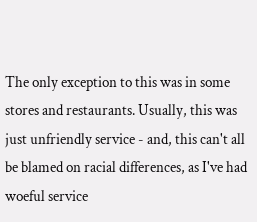The only exception to this was in some stores and restaurants. Usually, this was just unfriendly service - and, this can't all be blamed on racial differences, as I've had woeful service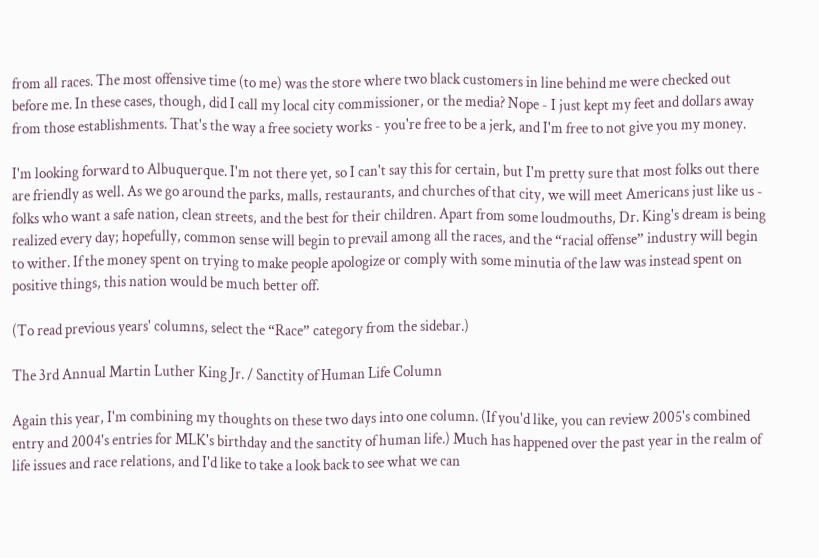from all races. The most offensive time (to me) was the store where two black customers in line behind me were checked out before me. In these cases, though, did I call my local city commissioner, or the media? Nope - I just kept my feet and dollars away from those establishments. That's the way a free society works - you're free to be a jerk, and I'm free to not give you my money.

I'm looking forward to Albuquerque. I'm not there yet, so I can't say this for certain, but I'm pretty sure that most folks out there are friendly as well. As we go around the parks, malls, restaurants, and churches of that city, we will meet Americans just like us - folks who want a safe nation, clean streets, and the best for their children. Apart from some loudmouths, Dr. King's dream is being realized every day; hopefully, common sense will begin to prevail among all the races, and the “racial offense” industry will begin to wither. If the money spent on trying to make people apologize or comply with some minutia of the law was instead spent on positive things, this nation would be much better off.

(To read previous years' columns, select the “Race” category from the sidebar.)

The 3rd Annual Martin Luther King Jr. / Sanctity of Human Life Column

Again this year, I'm combining my thoughts on these two days into one column. (If you'd like, you can review 2005's combined entry and 2004's entries for MLK's birthday and the sanctity of human life.) Much has happened over the past year in the realm of life issues and race relations, and I'd like to take a look back to see what we can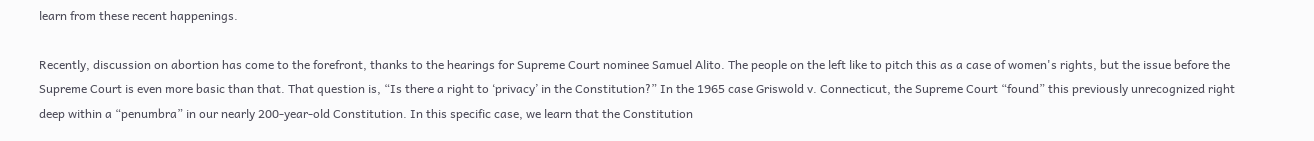learn from these recent happenings.

Recently, discussion on abortion has come to the forefront, thanks to the hearings for Supreme Court nominee Samuel Alito. The people on the left like to pitch this as a case of women's rights, but the issue before the Supreme Court is even more basic than that. That question is, “Is there a right to ‘privacy’ in the Constitution?” In the 1965 case Griswold v. Connecticut, the Supreme Court “found” this previously unrecognized right deep within a “penumbra” in our nearly 200-year-old Constitution. In this specific case, we learn that the Constitution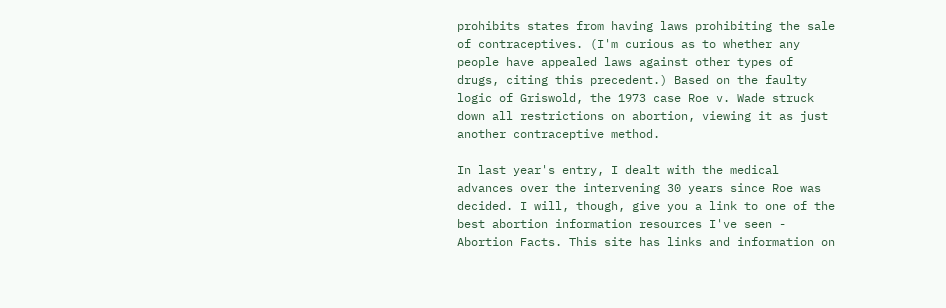prohibits states from having laws prohibiting the sale of contraceptives. (I'm curious as to whether any people have appealed laws against other types of drugs, citing this precedent.) Based on the faulty logic of Griswold, the 1973 case Roe v. Wade struck down all restrictions on abortion, viewing it as just another contraceptive method.

In last year's entry, I dealt with the medical advances over the intervening 30 years since Roe was decided. I will, though, give you a link to one of the best abortion information resources I've seen - Abortion Facts. This site has links and information on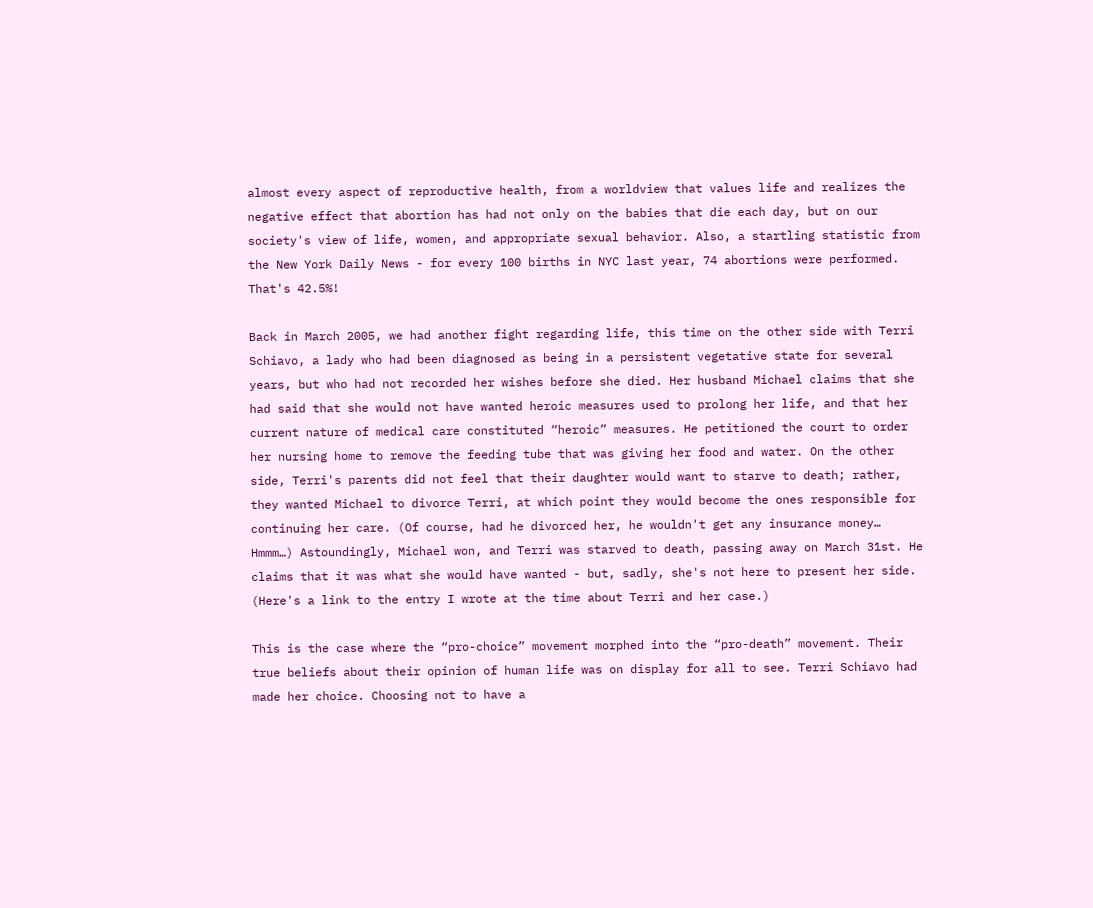almost every aspect of reproductive health, from a worldview that values life and realizes the negative effect that abortion has had not only on the babies that die each day, but on our society's view of life, women, and appropriate sexual behavior. Also, a startling statistic from the New York Daily News - for every 100 births in NYC last year, 74 abortions were performed. That's 42.5%!

Back in March 2005, we had another fight regarding life, this time on the other side with Terri Schiavo, a lady who had been diagnosed as being in a persistent vegetative state for several years, but who had not recorded her wishes before she died. Her husband Michael claims that she had said that she would not have wanted heroic measures used to prolong her life, and that her current nature of medical care constituted “heroic” measures. He petitioned the court to order her nursing home to remove the feeding tube that was giving her food and water. On the other side, Terri's parents did not feel that their daughter would want to starve to death; rather, they wanted Michael to divorce Terri, at which point they would become the ones responsible for continuing her care. (Of course, had he divorced her, he wouldn't get any insurance money… Hmmm…) Astoundingly, Michael won, and Terri was starved to death, passing away on March 31st. He claims that it was what she would have wanted - but, sadly, she's not here to present her side. (Here's a link to the entry I wrote at the time about Terri and her case.)

This is the case where the “pro-choice” movement morphed into the “pro-death” movement. Their true beliefs about their opinion of human life was on display for all to see. Terri Schiavo had made her choice. Choosing not to have a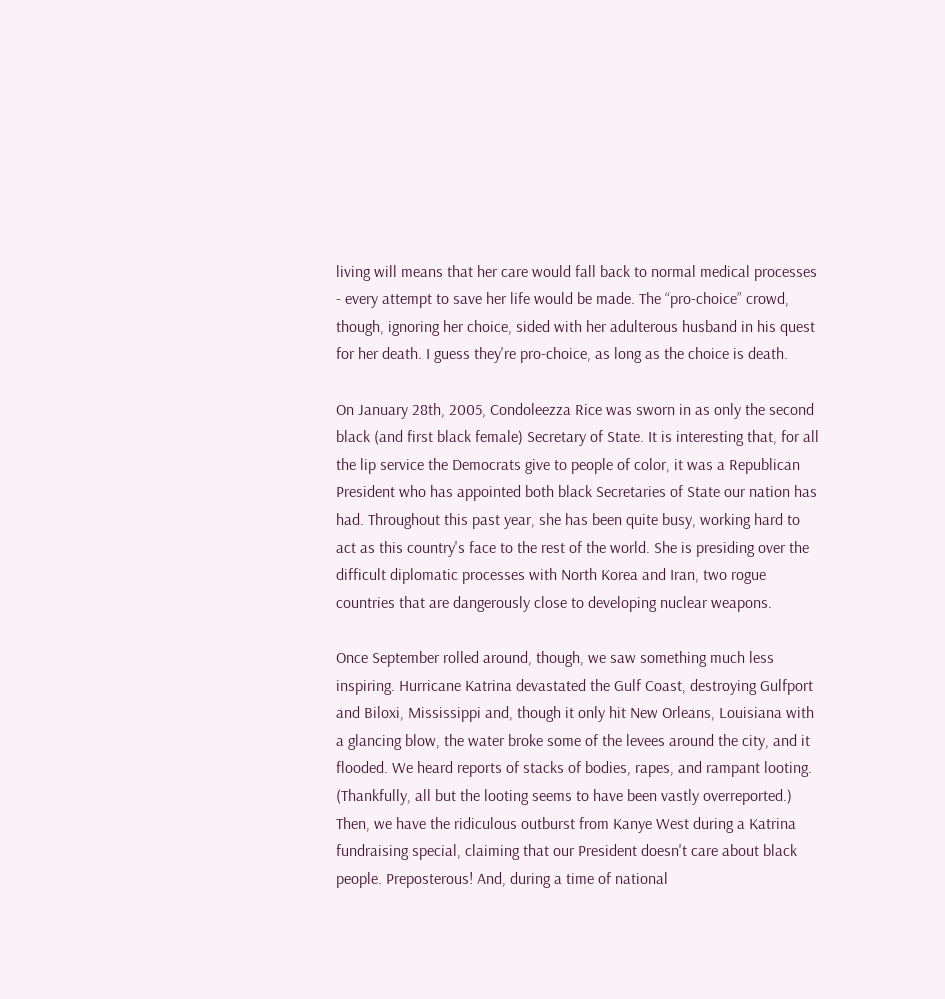living will means that her care would fall back to normal medical processes - every attempt to save her life would be made. The “pro-choice” crowd, though, ignoring her choice, sided with her adulterous husband in his quest for her death. I guess they're pro-choice, as long as the choice is death.

On January 28th, 2005, Condoleezza Rice was sworn in as only the second black (and first black female) Secretary of State. It is interesting that, for all the lip service the Democrats give to people of color, it was a Republican President who has appointed both black Secretaries of State our nation has had. Throughout this past year, she has been quite busy, working hard to act as this country's face to the rest of the world. She is presiding over the difficult diplomatic processes with North Korea and Iran, two rogue countries that are dangerously close to developing nuclear weapons.

Once September rolled around, though, we saw something much less inspiring. Hurricane Katrina devastated the Gulf Coast, destroying Gulfport and Biloxi, Mississippi and, though it only hit New Orleans, Louisiana with a glancing blow, the water broke some of the levees around the city, and it flooded. We heard reports of stacks of bodies, rapes, and rampant looting. (Thankfully, all but the looting seems to have been vastly overreported.) Then, we have the ridiculous outburst from Kanye West during a Katrina fundraising special, claiming that our President doesn't care about black people. Preposterous! And, during a time of national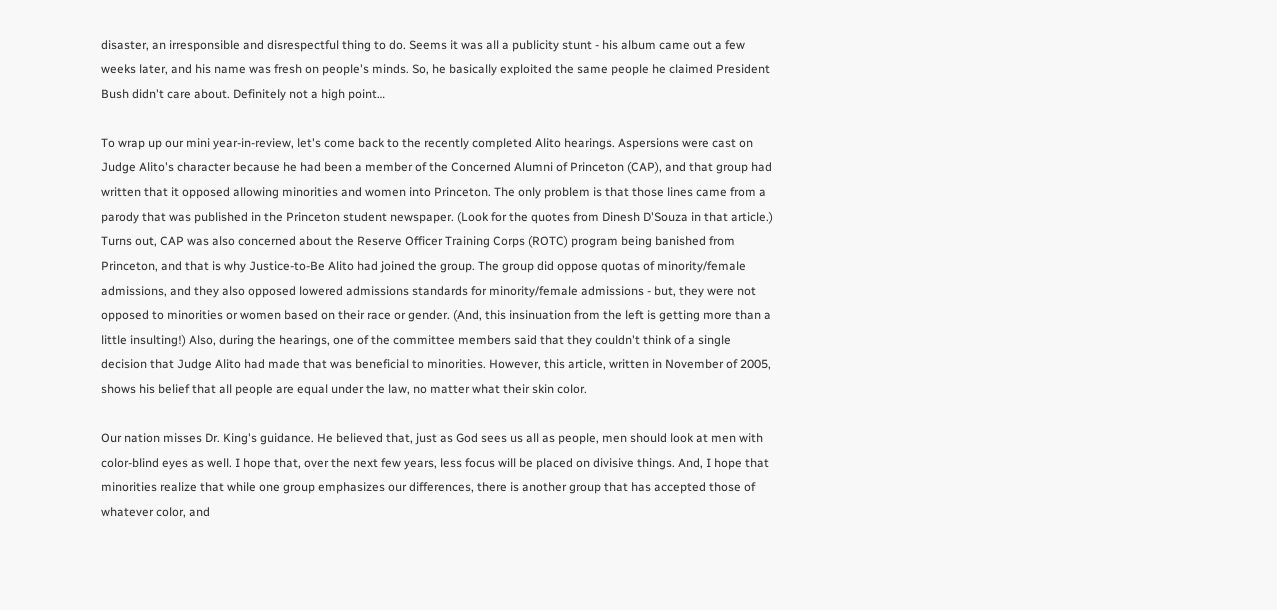disaster, an irresponsible and disrespectful thing to do. Seems it was all a publicity stunt - his album came out a few weeks later, and his name was fresh on people's minds. So, he basically exploited the same people he claimed President Bush didn't care about. Definitely not a high point…

To wrap up our mini year-in-review, let's come back to the recently completed Alito hearings. Aspersions were cast on Judge Alito's character because he had been a member of the Concerned Alumni of Princeton (CAP), and that group had written that it opposed allowing minorities and women into Princeton. The only problem is that those lines came from a parody that was published in the Princeton student newspaper. (Look for the quotes from Dinesh D'Souza in that article.) Turns out, CAP was also concerned about the Reserve Officer Training Corps (ROTC) program being banished from Princeton, and that is why Justice-to-Be Alito had joined the group. The group did oppose quotas of minority/female admissions, and they also opposed lowered admissions standards for minority/female admissions - but, they were not opposed to minorities or women based on their race or gender. (And, this insinuation from the left is getting more than a little insulting!) Also, during the hearings, one of the committee members said that they couldn't think of a single decision that Judge Alito had made that was beneficial to minorities. However, this article, written in November of 2005, shows his belief that all people are equal under the law, no matter what their skin color.

Our nation misses Dr. King's guidance. He believed that, just as God sees us all as people, men should look at men with color-blind eyes as well. I hope that, over the next few years, less focus will be placed on divisive things. And, I hope that minorities realize that while one group emphasizes our differences, there is another group that has accepted those of whatever color, and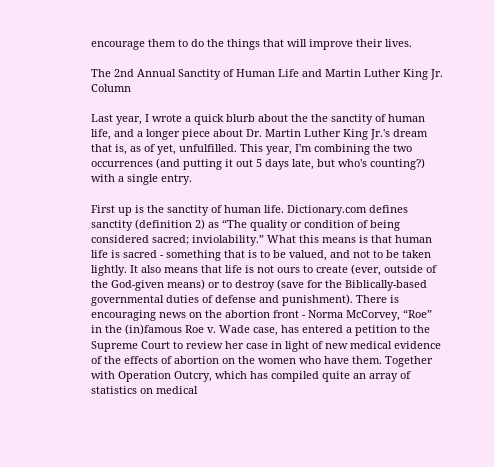encourage them to do the things that will improve their lives.

The 2nd Annual Sanctity of Human Life and Martin Luther King Jr. Column

Last year, I wrote a quick blurb about the the sanctity of human life, and a longer piece about Dr. Martin Luther King Jr.'s dream that is, as of yet, unfulfilled. This year, I'm combining the two occurrences (and putting it out 5 days late, but who's counting?) with a single entry.

First up is the sanctity of human life. Dictionary.com defines sanctity (definition 2) as “The quality or condition of being considered sacred; inviolability.” What this means is that human life is sacred - something that is to be valued, and not to be taken lightly. It also means that life is not ours to create (ever, outside of the God-given means) or to destroy (save for the Biblically-based governmental duties of defense and punishment). There is encouraging news on the abortion front - Norma McCorvey, “Roe” in the (in)famous Roe v. Wade case, has entered a petition to the Supreme Court to review her case in light of new medical evidence of the effects of abortion on the women who have them. Together with Operation Outcry, which has compiled quite an array of statistics on medical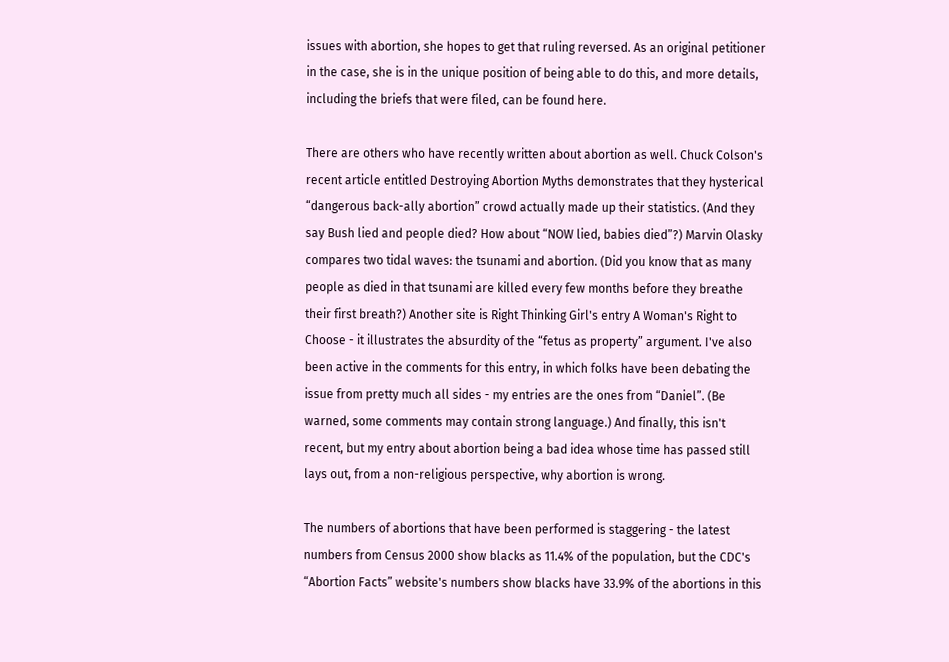issues with abortion, she hopes to get that ruling reversed. As an original petitioner in the case, she is in the unique position of being able to do this, and more details, including the briefs that were filed, can be found here.

There are others who have recently written about abortion as well. Chuck Colson's recent article entitled Destroying Abortion Myths demonstrates that they hysterical “dangerous back-ally abortion” crowd actually made up their statistics. (And they say Bush lied and people died? How about “NOW lied, babies died”?) Marvin Olasky compares two tidal waves: the tsunami and abortion. (Did you know that as many people as died in that tsunami are killed every few months before they breathe their first breath?) Another site is Right Thinking Girl's entry A Woman's Right to Choose - it illustrates the absurdity of the “fetus as property” argument. I've also been active in the comments for this entry, in which folks have been debating the issue from pretty much all sides - my entries are the ones from “Daniel”. (Be warned, some comments may contain strong language.) And finally, this isn't recent, but my entry about abortion being a bad idea whose time has passed still lays out, from a non-religious perspective, why abortion is wrong.

The numbers of abortions that have been performed is staggering - the latest numbers from Census 2000 show blacks as 11.4% of the population, but the CDC's “Abortion Facts” website's numbers show blacks have 33.9% of the abortions in this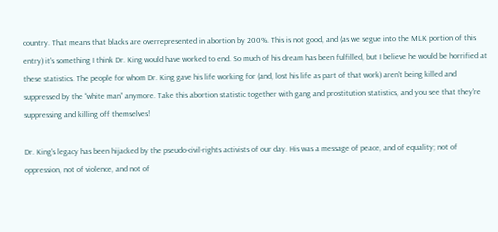country. That means that blacks are overrepresented in abortion by 200%. This is not good, and (as we segue into the MLK portion of this entry) it's something I think Dr. King would have worked to end. So much of his dream has been fulfilled, but I believe he would be horrified at these statistics. The people for whom Dr. King gave his life working for (and, lost his life as part of that work) aren't being killed and suppressed by the “white man” anymore. Take this abortion statistic together with gang and prostitution statistics, and you see that they're suppressing and killing off themselves!

Dr. King's legacy has been hijacked by the pseudo-civil-rights activists of our day. His was a message of peace, and of equality; not of oppression, not of violence, and not of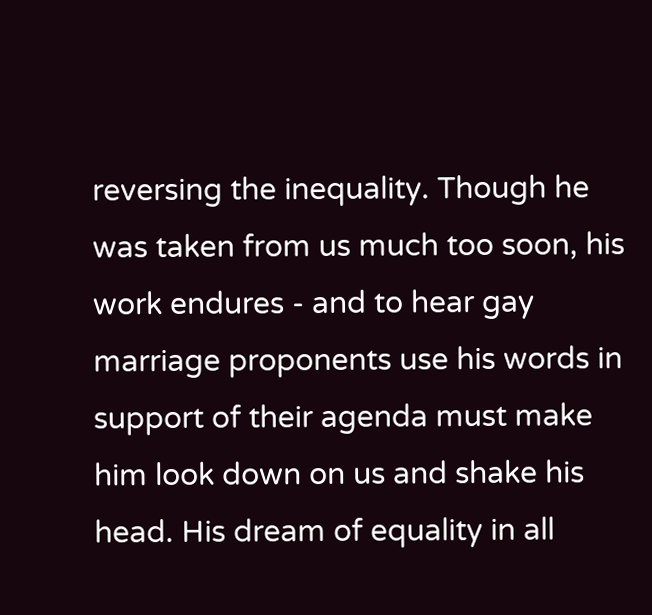reversing the inequality. Though he was taken from us much too soon, his work endures - and to hear gay marriage proponents use his words in support of their agenda must make him look down on us and shake his head. His dream of equality in all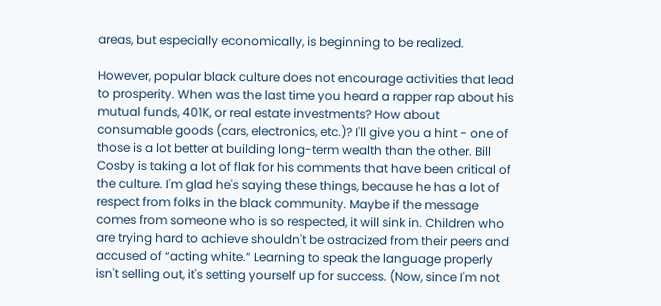areas, but especially economically, is beginning to be realized.

However, popular black culture does not encourage activities that lead to prosperity. When was the last time you heard a rapper rap about his mutual funds, 401K, or real estate investments? How about consumable goods (cars, electronics, etc.)? I'll give you a hint - one of those is a lot better at building long-term wealth than the other. Bill Cosby is taking a lot of flak for his comments that have been critical of the culture. I'm glad he's saying these things, because he has a lot of respect from folks in the black community. Maybe if the message comes from someone who is so respected, it will sink in. Children who are trying hard to achieve shouldn't be ostracized from their peers and accused of “acting white.” Learning to speak the language properly isn't selling out, it's setting yourself up for success. (Now, since I'm not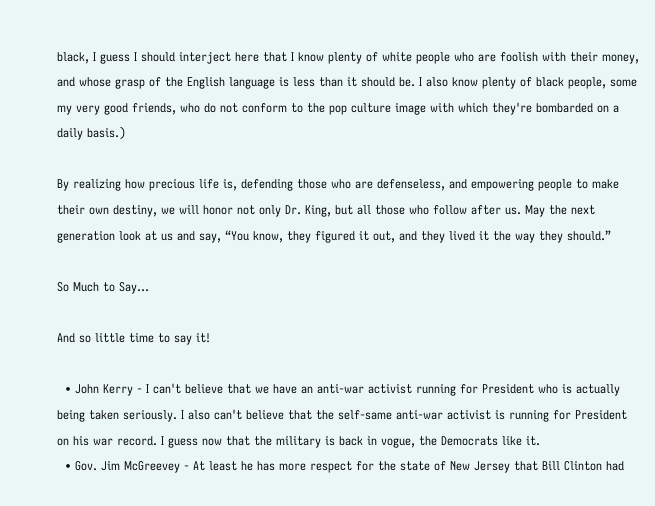black, I guess I should interject here that I know plenty of white people who are foolish with their money, and whose grasp of the English language is less than it should be. I also know plenty of black people, some my very good friends, who do not conform to the pop culture image with which they're bombarded on a daily basis.)

By realizing how precious life is, defending those who are defenseless, and empowering people to make their own destiny, we will honor not only Dr. King, but all those who follow after us. May the next generation look at us and say, “You know, they figured it out, and they lived it the way they should.”

So Much to Say…

And so little time to say it!

  • John Kerry - I can't believe that we have an anti-war activist running for President who is actually being taken seriously. I also can't believe that the self-same anti-war activist is running for President on his war record. I guess now that the military is back in vogue, the Democrats like it.
  • Gov. Jim McGreevey - At least he has more respect for the state of New Jersey that Bill Clinton had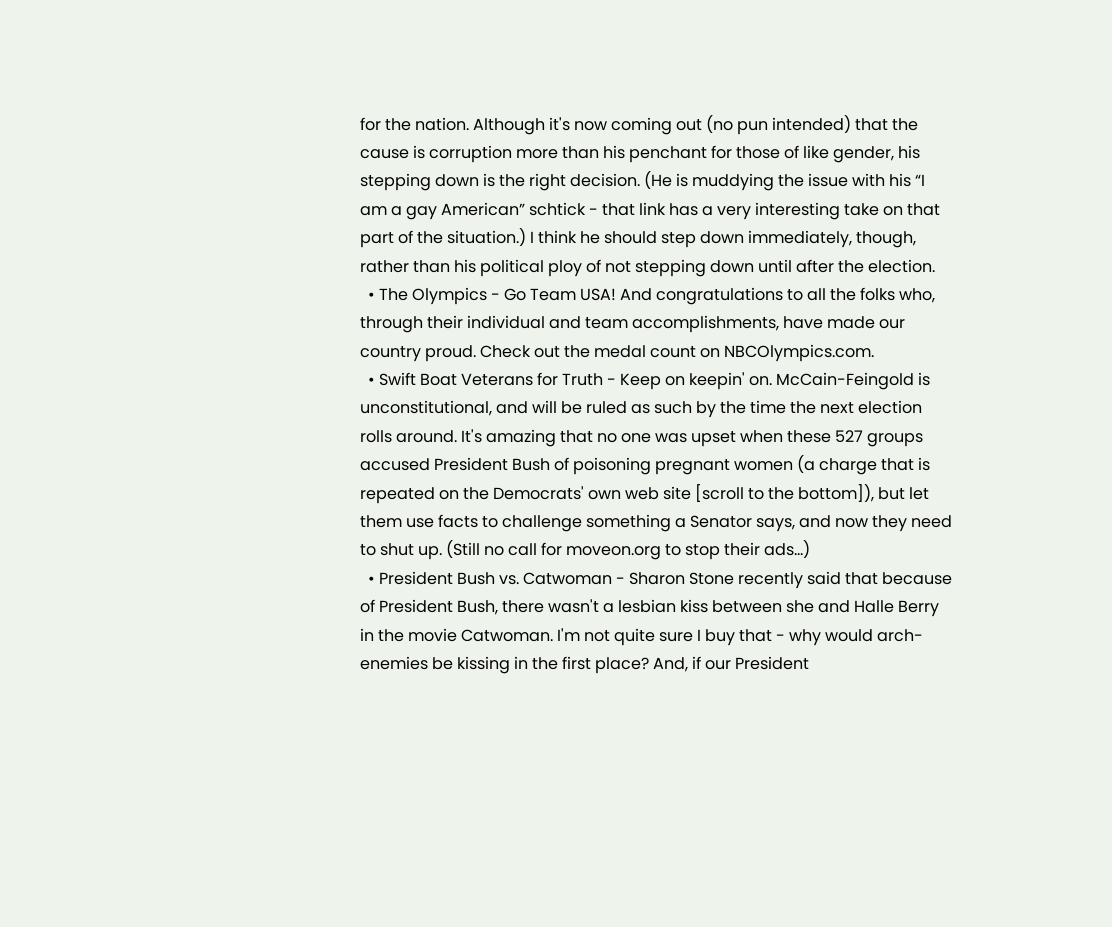for the nation. Although it's now coming out (no pun intended) that the cause is corruption more than his penchant for those of like gender, his stepping down is the right decision. (He is muddying the issue with his “I am a gay American” schtick - that link has a very interesting take on that part of the situation.) I think he should step down immediately, though, rather than his political ploy of not stepping down until after the election.
  • The Olympics - Go Team USA! And congratulations to all the folks who, through their individual and team accomplishments, have made our country proud. Check out the medal count on NBCOlympics.com.
  • Swift Boat Veterans for Truth - Keep on keepin' on. McCain-Feingold is unconstitutional, and will be ruled as such by the time the next election rolls around. It's amazing that no one was upset when these 527 groups accused President Bush of poisoning pregnant women (a charge that is repeated on the Democrats' own web site [scroll to the bottom]), but let them use facts to challenge something a Senator says, and now they need to shut up. (Still no call for moveon.org to stop their ads…)
  • President Bush vs. Catwoman - Sharon Stone recently said that because of President Bush, there wasn't a lesbian kiss between she and Halle Berry in the movie Catwoman. I'm not quite sure I buy that - why would arch-enemies be kissing in the first place? And, if our President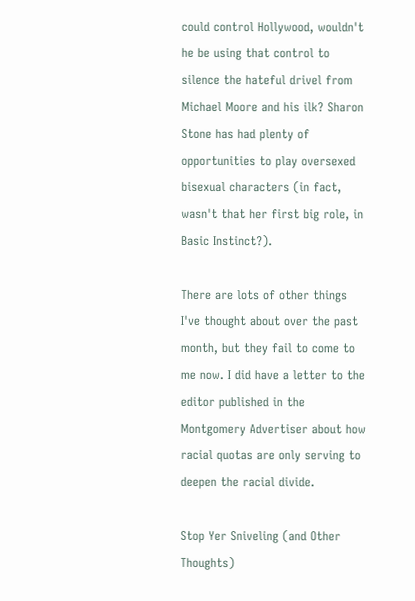could control Hollywood, wouldn't he be using that control to silence the hateful drivel from Michael Moore and his ilk? Sharon Stone has had plenty of opportunities to play oversexed bisexual characters (in fact, wasn't that her first big role, in Basic Instinct?).

There are lots of other things I've thought about over the past month, but they fail to come to me now. I did have a letter to the editor published in the Montgomery Advertiser about how racial quotas are only serving to deepen the racial divide.

Stop Yer Sniveling (and Other Thoughts)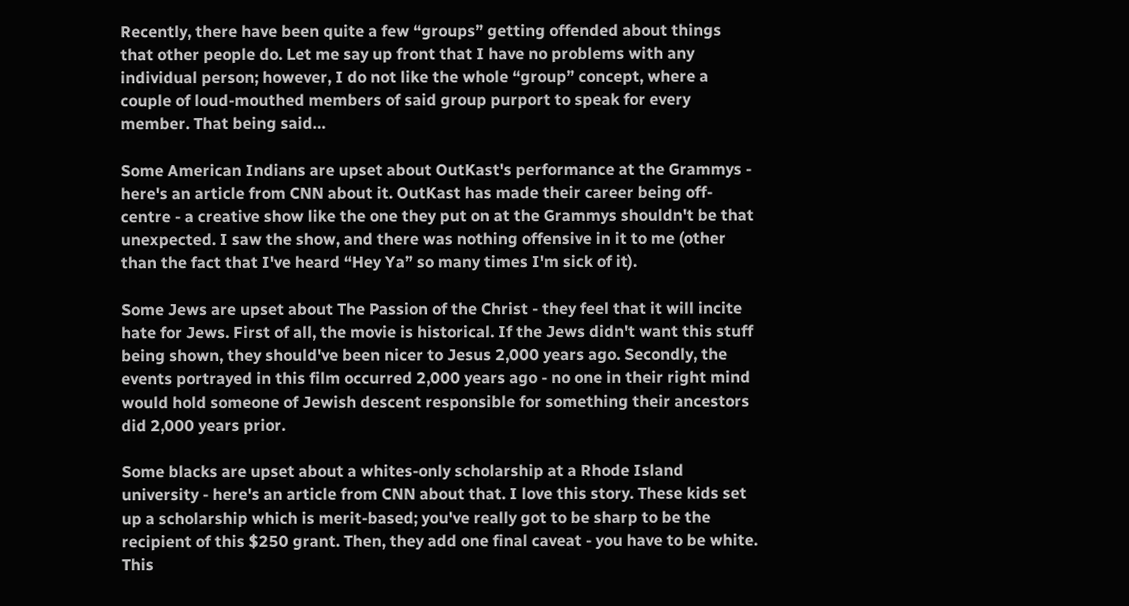Recently, there have been quite a few “groups” getting offended about things that other people do. Let me say up front that I have no problems with any individual person; however, I do not like the whole “group” concept, where a couple of loud-mouthed members of said group purport to speak for every member. That being said…

Some American Indians are upset about OutKast's performance at the Grammys - here's an article from CNN about it. OutKast has made their career being off-centre - a creative show like the one they put on at the Grammys shouldn't be that unexpected. I saw the show, and there was nothing offensive in it to me (other than the fact that I've heard “Hey Ya” so many times I'm sick of it).

Some Jews are upset about The Passion of the Christ - they feel that it will incite hate for Jews. First of all, the movie is historical. If the Jews didn't want this stuff being shown, they should've been nicer to Jesus 2,000 years ago. Secondly, the events portrayed in this film occurred 2,000 years ago - no one in their right mind would hold someone of Jewish descent responsible for something their ancestors did 2,000 years prior.

Some blacks are upset about a whites-only scholarship at a Rhode Island university - here's an article from CNN about that. I love this story. These kids set up a scholarship which is merit-based; you've really got to be sharp to be the recipient of this $250 grant. Then, they add one final caveat - you have to be white. This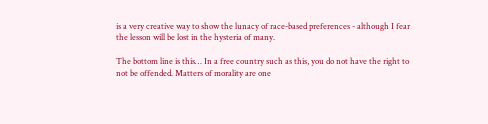is a very creative way to show the lunacy of race-based preferences - although I fear the lesson will be lost in the hysteria of many.

The bottom line is this… In a free country such as this, you do not have the right to not be offended. Matters of morality are one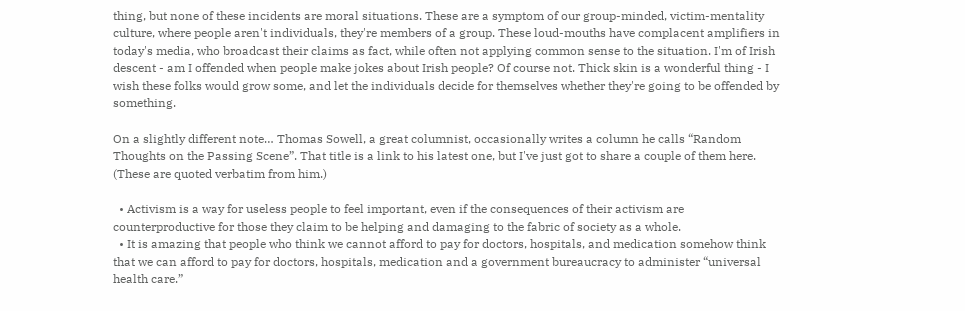thing, but none of these incidents are moral situations. These are a symptom of our group-minded, victim-mentality culture, where people aren't individuals, they're members of a group. These loud-mouths have complacent amplifiers in today's media, who broadcast their claims as fact, while often not applying common sense to the situation. I'm of Irish descent - am I offended when people make jokes about Irish people? Of course not. Thick skin is a wonderful thing - I wish these folks would grow some, and let the individuals decide for themselves whether they're going to be offended by something.

On a slightly different note… Thomas Sowell, a great columnist, occasionally writes a column he calls “Random Thoughts on the Passing Scene”. That title is a link to his latest one, but I've just got to share a couple of them here. (These are quoted verbatim from him.)

  • Activism is a way for useless people to feel important, even if the consequences of their activism are counterproductive for those they claim to be helping and damaging to the fabric of society as a whole.
  • It is amazing that people who think we cannot afford to pay for doctors, hospitals, and medication somehow think that we can afford to pay for doctors, hospitals, medication and a government bureaucracy to administer “universal health care.”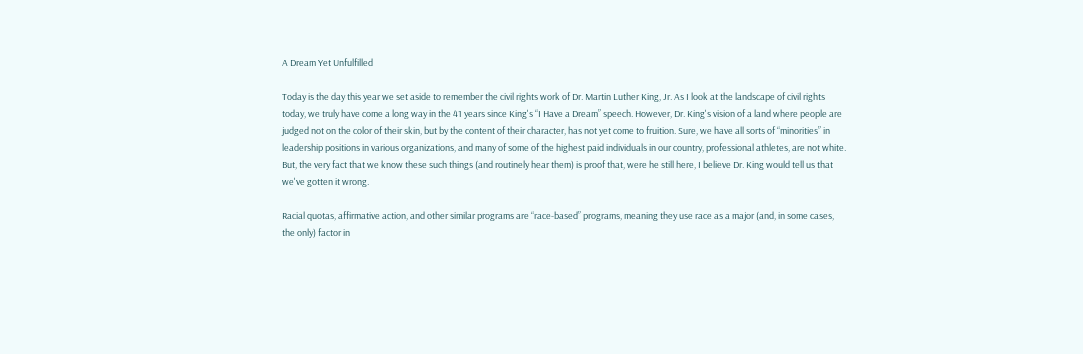A Dream Yet Unfulfilled

Today is the day this year we set aside to remember the civil rights work of Dr. Martin Luther King, Jr. As I look at the landscape of civil rights today, we truly have come a long way in the 41 years since King's “I Have a Dream” speech. However, Dr. King's vision of a land where people are judged not on the color of their skin, but by the content of their character, has not yet come to fruition. Sure, we have all sorts of “minorities” in leadership positions in various organizations, and many of some of the highest paid individuals in our country, professional athletes, are not white. But, the very fact that we know these such things (and routinely hear them) is proof that, were he still here, I believe Dr. King would tell us that we've gotten it wrong.

Racial quotas, affirmative action, and other similar programs are “race-based” programs, meaning they use race as a major (and, in some cases, the only) factor in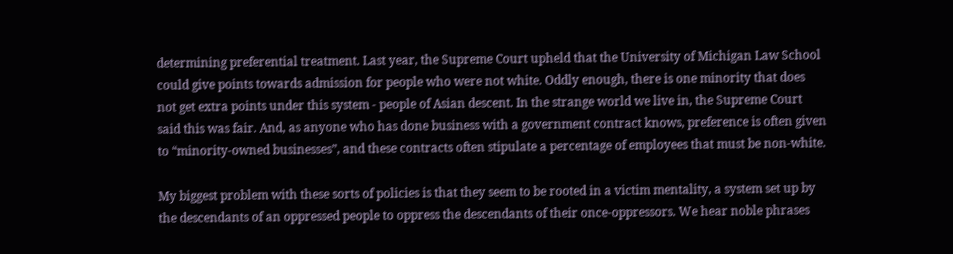determining preferential treatment. Last year, the Supreme Court upheld that the University of Michigan Law School could give points towards admission for people who were not white. Oddly enough, there is one minority that does not get extra points under this system - people of Asian descent. In the strange world we live in, the Supreme Court said this was fair. And, as anyone who has done business with a government contract knows, preference is often given to “minority-owned businesses”, and these contracts often stipulate a percentage of employees that must be non-white.

My biggest problem with these sorts of policies is that they seem to be rooted in a victim mentality, a system set up by the descendants of an oppressed people to oppress the descendants of their once-oppressors. We hear noble phrases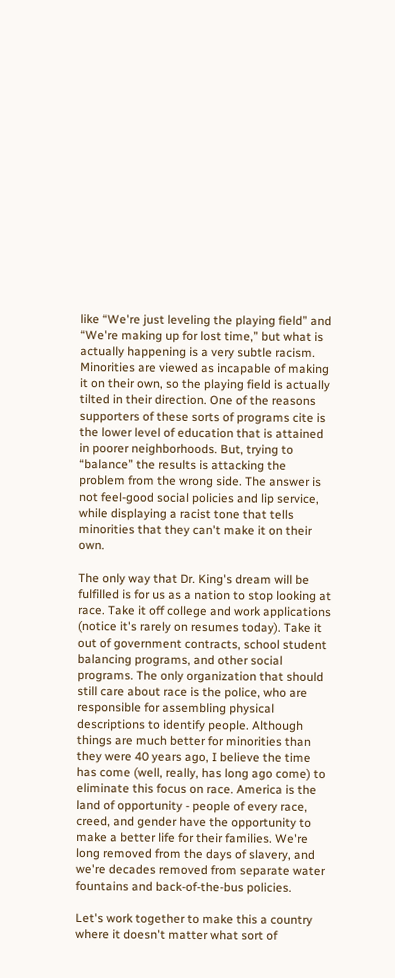like “We're just leveling the playing field” and “We're making up for lost time,” but what is actually happening is a very subtle racism. Minorities are viewed as incapable of making it on their own, so the playing field is actually tilted in their direction. One of the reasons supporters of these sorts of programs cite is the lower level of education that is attained in poorer neighborhoods. But, trying to “balance” the results is attacking the problem from the wrong side. The answer is not feel-good social policies and lip service, while displaying a racist tone that tells minorities that they can't make it on their own.

The only way that Dr. King's dream will be fulfilled is for us as a nation to stop looking at race. Take it off college and work applications (notice it's rarely on resumes today). Take it out of government contracts, school student balancing programs, and other social programs. The only organization that should still care about race is the police, who are responsible for assembling physical descriptions to identify people. Although things are much better for minorities than they were 40 years ago, I believe the time has come (well, really, has long ago come) to eliminate this focus on race. America is the land of opportunity - people of every race, creed, and gender have the opportunity to make a better life for their families. We're long removed from the days of slavery, and we're decades removed from separate water fountains and back-of-the-bus policies.

Let's work together to make this a country where it doesn't matter what sort of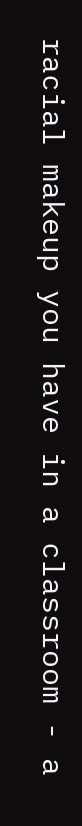racial makeup you have in a classroom - a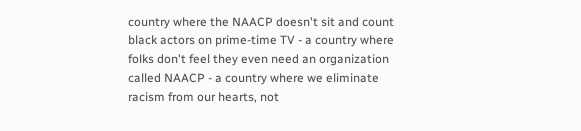country where the NAACP doesn't sit and count black actors on prime-time TV - a country where folks don't feel they even need an organization called NAACP - a country where we eliminate racism from our hearts, not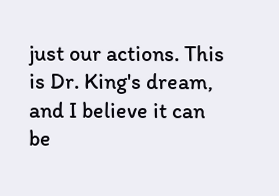just our actions. This is Dr. King's dream, and I believe it can be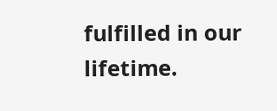fulfilled in our lifetime.